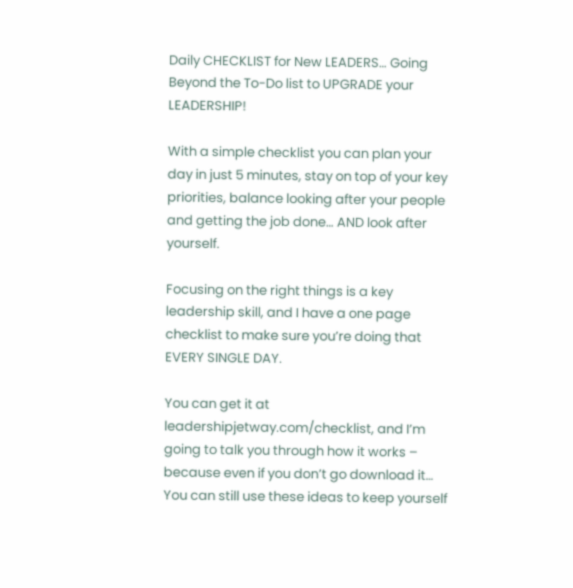Daily CHECKLIST for New LEADERS… Going Beyond the To-Do list to UPGRADE your LEADERSHIP!

With a simple checklist you can plan your day in just 5 minutes, stay on top of your key priorities, balance looking after your people and getting the job done… AND look after yourself.

Focusing on the right things is a key leadership skill, and I have a one page checklist to make sure you’re doing that EVERY SINGLE DAY.

You can get it at leadershipjetway.com/checklist, and I’m going to talk you through how it works – because even if you don’t go download it… You can still use these ideas to keep yourself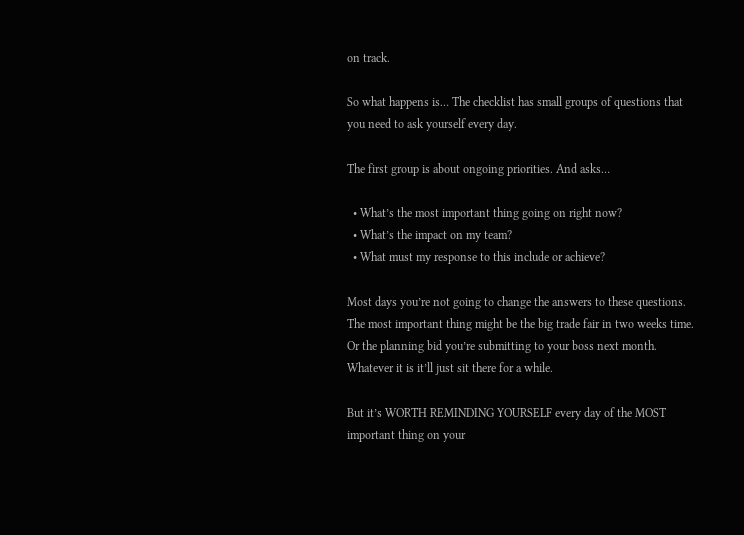on track.

So what happens is… The checklist has small groups of questions that you need to ask yourself every day.

The first group is about ongoing priorities. And asks…

  • What’s the most important thing going on right now?
  • What’s the impact on my team?
  • What must my response to this include or achieve?

Most days you’re not going to change the answers to these questions. The most important thing might be the big trade fair in two weeks time. Or the planning bid you’re submitting to your boss next month. Whatever it is it’ll just sit there for a while.

But it’s WORTH REMINDING YOURSELF every day of the MOST important thing on your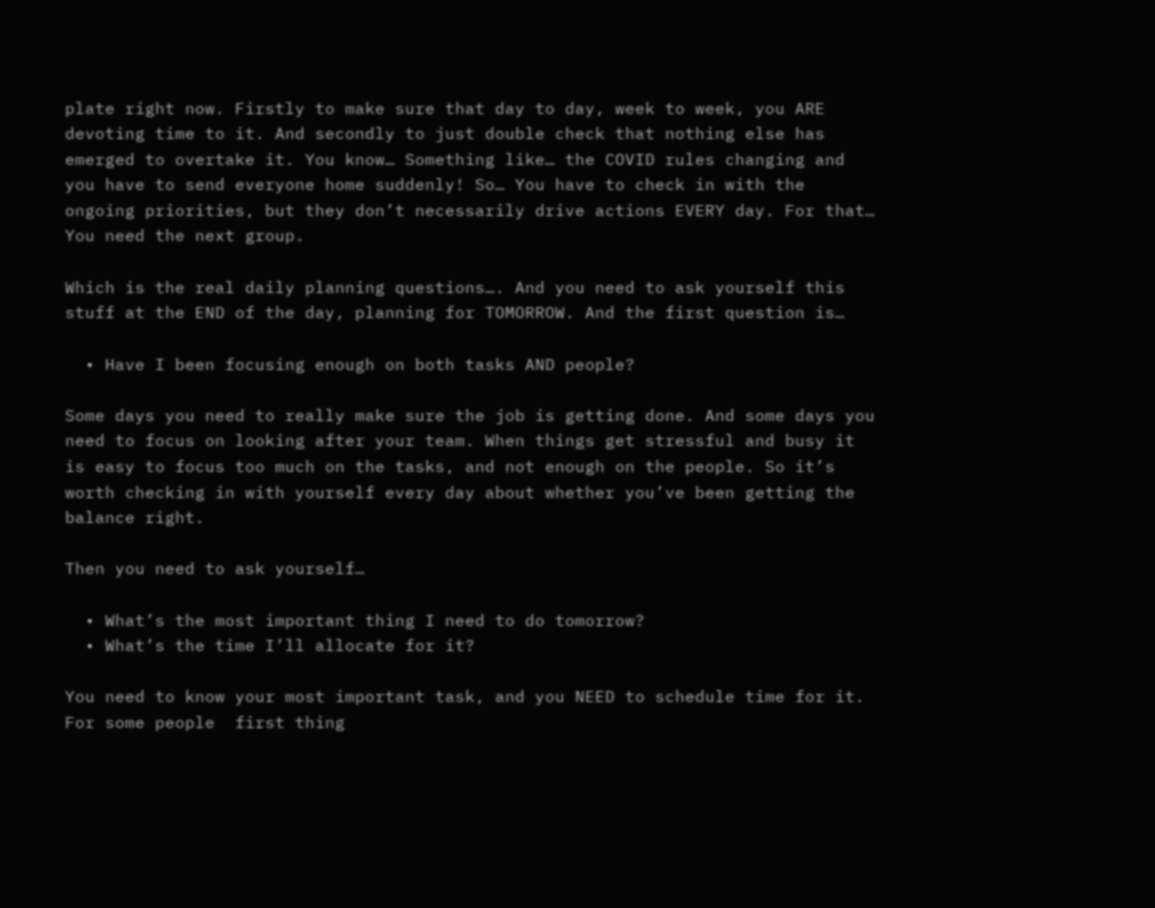plate right now. Firstly to make sure that day to day, week to week, you ARE devoting time to it. And secondly to just double check that nothing else has emerged to overtake it. You know… Something like… the COVID rules changing and you have to send everyone home suddenly! So… You have to check in with the ongoing priorities, but they don’t necessarily drive actions EVERY day. For that… You need the next group.

Which is the real daily planning questions…. And you need to ask yourself this stuff at the END of the day, planning for TOMORROW. And the first question is…

  • Have I been focusing enough on both tasks AND people?

Some days you need to really make sure the job is getting done. And some days you need to focus on looking after your team. When things get stressful and busy it is easy to focus too much on the tasks, and not enough on the people. So it’s worth checking in with yourself every day about whether you’ve been getting the balance right.

Then you need to ask yourself…

  • What’s the most important thing I need to do tomorrow?
  • What’s the time I’ll allocate for it?

You need to know your most important task, and you NEED to schedule time for it. For some people  first thing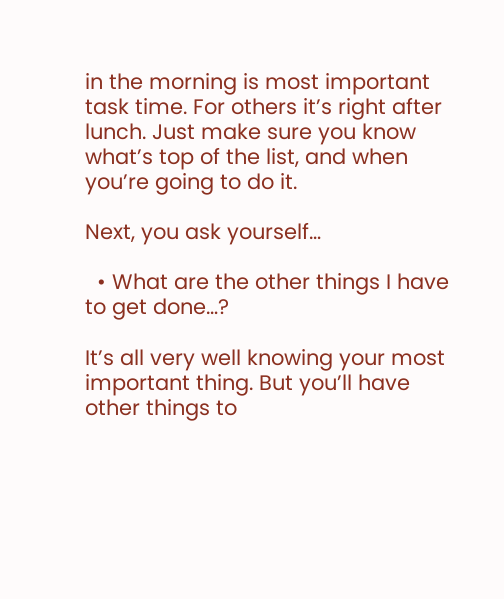in the morning is most important task time. For others it’s right after lunch. Just make sure you know what’s top of the list, and when you’re going to do it.

Next, you ask yourself…

  • What are the other things I have to get done…?

It’s all very well knowing your most important thing. But you’ll have other things to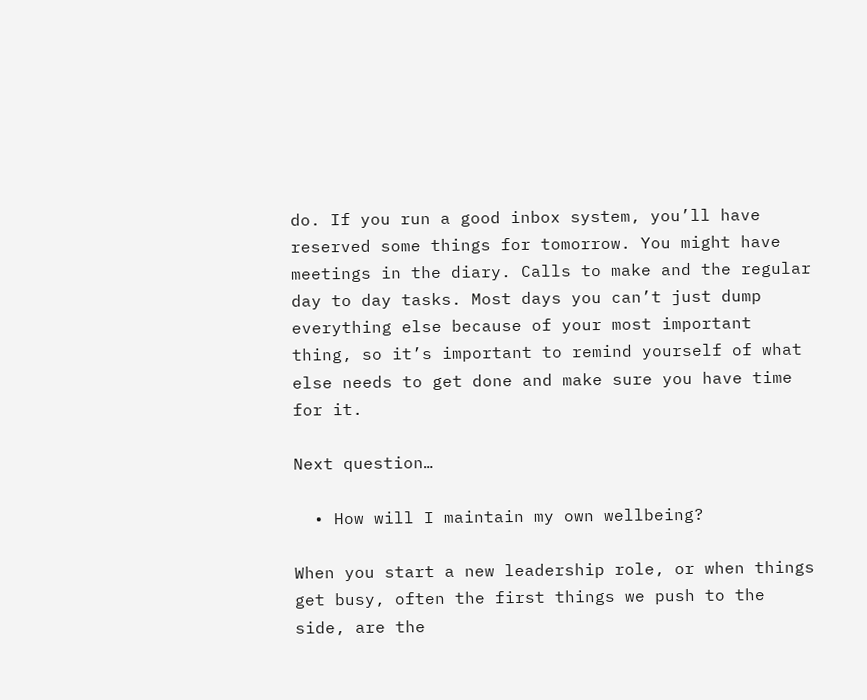do. If you run a good inbox system, you’ll have reserved some things for tomorrow. You might have meetings in the diary. Calls to make and the regular day to day tasks. Most days you can’t just dump everything else because of your most important thing, so it’s important to remind yourself of what else needs to get done and make sure you have time for it.

Next question…

  • How will I maintain my own wellbeing?

When you start a new leadership role, or when things get busy, often the first things we push to the side, are the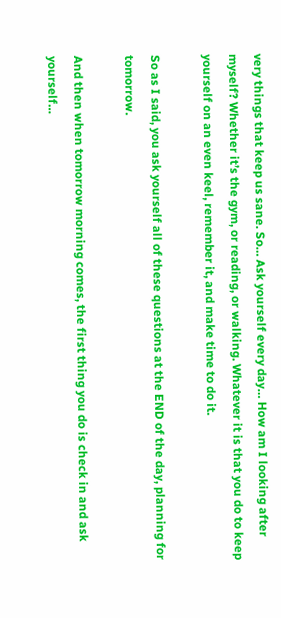very things that keep us sane. So… Ask yourself every day… How am I looking after myself? Whether it’s the gym, or reading, or walking. Whatever it is that you do to keep yourself on an even keel, remember it, and make time to do it.

So as I said, you ask yourself all of these questions at the END of the day, planning for tomorrow.

And then when tomorrow morning comes, the first thing you do is check in and ask yourself…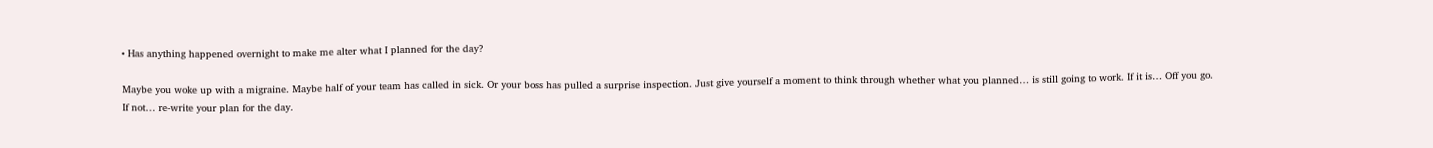• Has anything happened overnight to make me alter what I planned for the day?

Maybe you woke up with a migraine. Maybe half of your team has called in sick. Or your boss has pulled a surprise inspection. Just give yourself a moment to think through whether what you planned… is still going to work. If it is… Off you go. If not… re-write your plan for the day.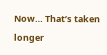Now… That’s taken longer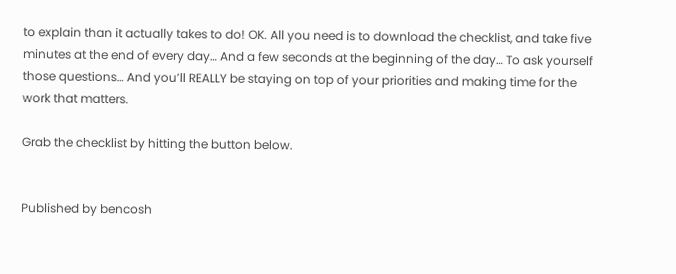to explain than it actually takes to do! OK. All you need is to download the checklist, and take five minutes at the end of every day… And a few seconds at the beginning of the day… To ask yourself those questions… And you’ll REALLY be staying on top of your priorities and making time for the work that matters.

Grab the checklist by hitting the button below.


Published by bencosh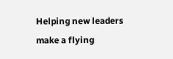Helping new leaders make a flying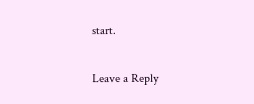start.

Leave a Reply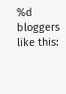%d bloggers like this: